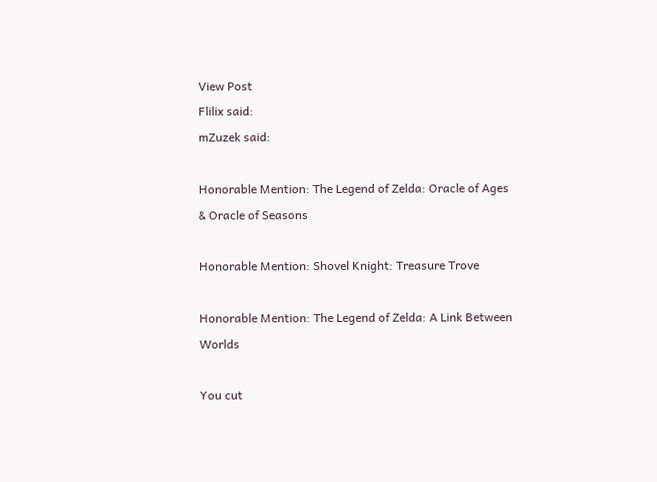View Post
Flilix said:
mZuzek said:

Honorable Mention: The Legend of Zelda: Oracle of Ages & Oracle of Seasons

Honorable Mention: Shovel Knight: Treasure Trove

Honorable Mention: The Legend of Zelda: A Link Between Worlds

You cut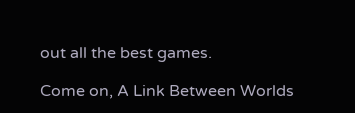out all the best games.

Come on, A Link Between Worlds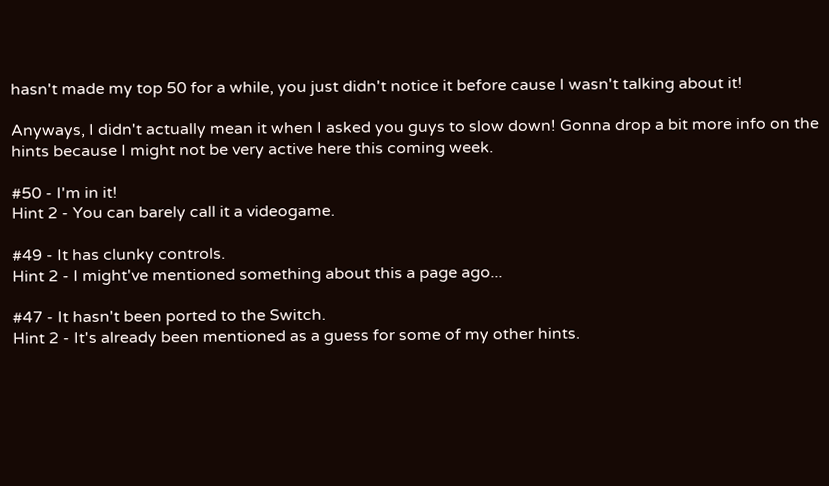hasn't made my top 50 for a while, you just didn't notice it before cause I wasn't talking about it!

Anyways, I didn't actually mean it when I asked you guys to slow down! Gonna drop a bit more info on the hints because I might not be very active here this coming week.

#50 - I'm in it!
Hint 2 - You can barely call it a videogame.

#49 - It has clunky controls.
Hint 2 - I might've mentioned something about this a page ago...

#47 - It hasn't been ported to the Switch.
Hint 2 - It's already been mentioned as a guess for some of my other hints.